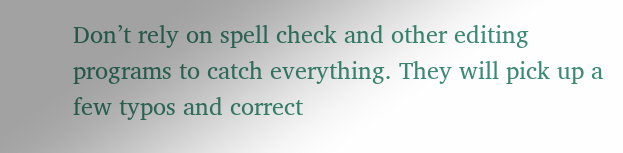Don’t rely on spell check and other editing programs to catch everything. They will pick up a few typos and correct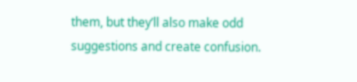them, but they’ll also make odd suggestions and create confusion.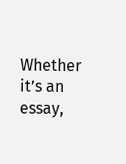Whether it’s an essay,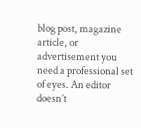blog post, magazine article, or advertisement you need a professional set of eyes. An editor doesn’t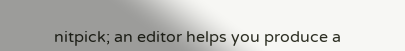nitpick; an editor helps you produce a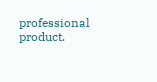professional product.